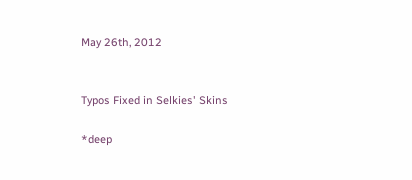May 26th, 2012


Typos Fixed in Selkies' Skins

*deep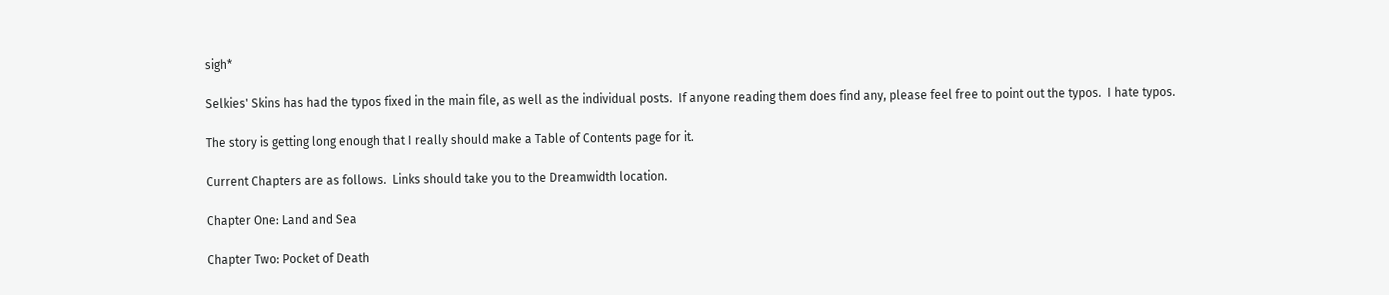sigh*

Selkies' Skins has had the typos fixed in the main file, as well as the individual posts.  If anyone reading them does find any, please feel free to point out the typos.  I hate typos.

The story is getting long enough that I really should make a Table of Contents page for it.

Current Chapters are as follows.  Links should take you to the Dreamwidth location.

Chapter One: Land and Sea

Chapter Two: Pocket of Death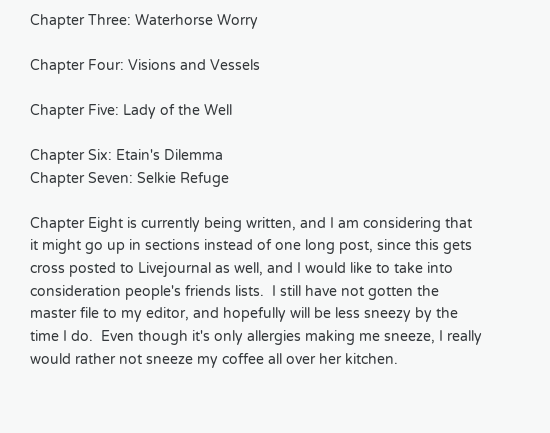Chapter Three: Waterhorse Worry

Chapter Four: Visions and Vessels

Chapter Five: Lady of the Well

Chapter Six: Etain's Dilemma
Chapter Seven: Selkie Refuge

Chapter Eight is currently being written, and I am considering that it might go up in sections instead of one long post, since this gets cross posted to Livejournal as well, and I would like to take into consideration people's friends lists.  I still have not gotten the master file to my editor, and hopefully will be less sneezy by the time I do.  Even though it's only allergies making me sneeze, I really would rather not sneeze my coffee all over her kitchen.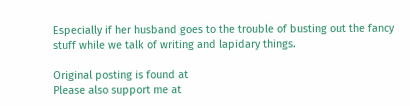Especially if her husband goes to the trouble of busting out the fancy stuff while we talk of writing and lapidary things.

Original posting is found at
Please also support me at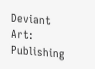Deviant Art:
Publishing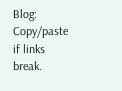Blog:
Copy/paste if links break.